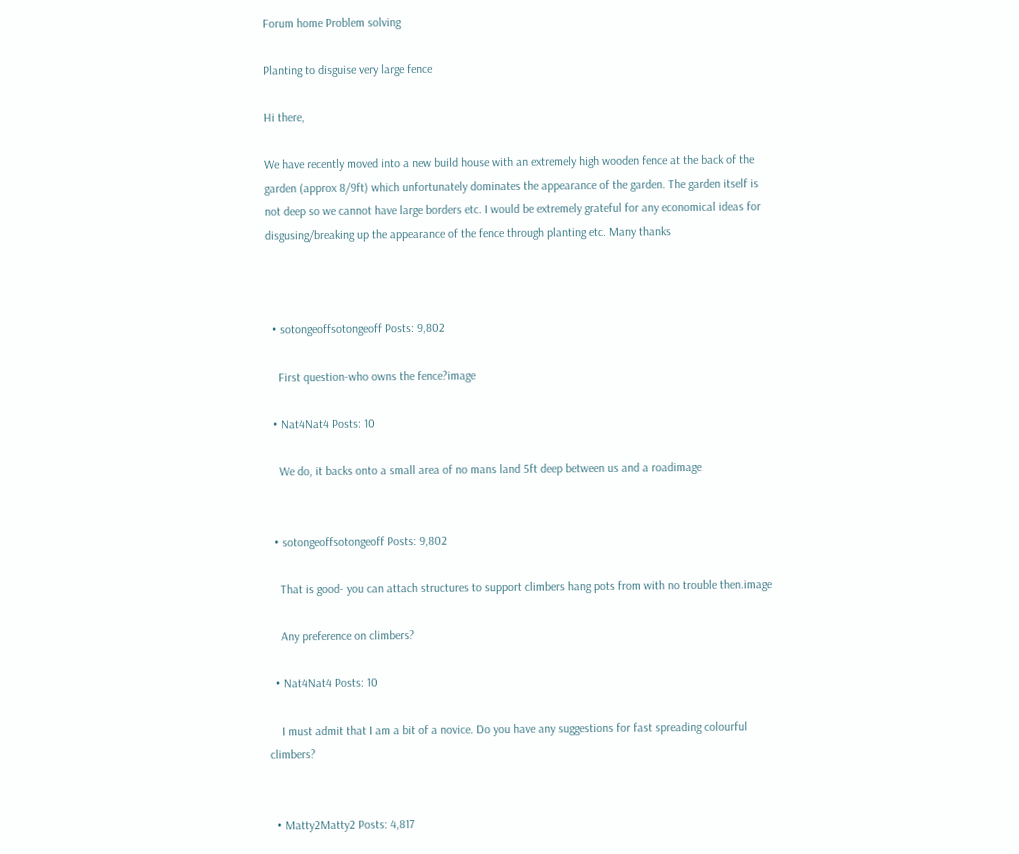Forum home Problem solving

Planting to disguise very large fence

Hi there,

We have recently moved into a new build house with an extremely high wooden fence at the back of the garden (approx 8/9ft) which unfortunately dominates the appearance of the garden. The garden itself is not deep so we cannot have large borders etc. I would be extremely grateful for any economical ideas for disgusing/breaking up the appearance of the fence through planting etc. Many thanks



  • sotongeoffsotongeoff Posts: 9,802

    First question-who owns the fence?image

  • Nat4Nat4 Posts: 10

    We do, it backs onto a small area of no mans land 5ft deep between us and a roadimage


  • sotongeoffsotongeoff Posts: 9,802

    That is good- you can attach structures to support climbers hang pots from with no trouble then.image

    Any preference on climbers?

  • Nat4Nat4 Posts: 10

    I must admit that I am a bit of a novice. Do you have any suggestions for fast spreading colourful climbers?


  • Matty2Matty2 Posts: 4,817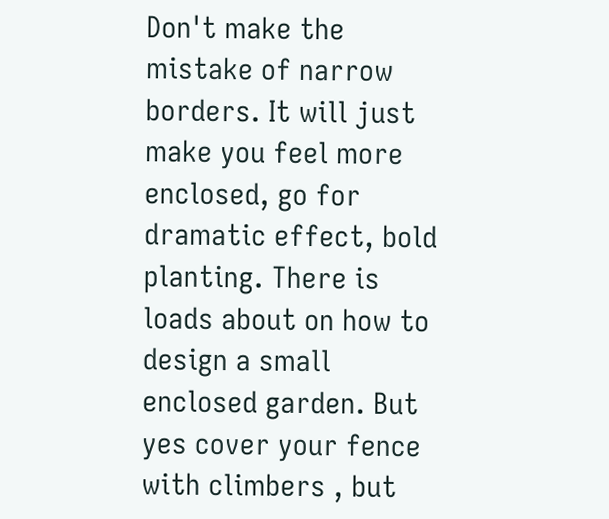Don't make the mistake of narrow borders. It will just make you feel more enclosed, go for dramatic effect, bold planting. There is loads about on how to design a small enclosed garden. But yes cover your fence with climbers , but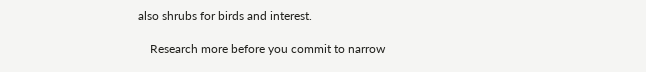also shrubs for birds and interest.

    Research more before you commit to narrow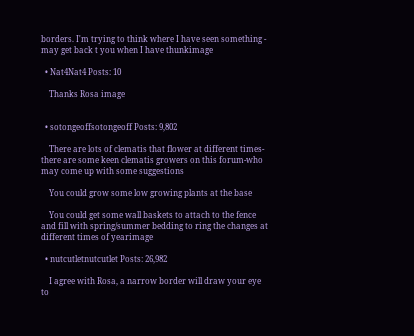borders. I'm trying to think where I have seen something - may get back t you when I have thunkimage

  • Nat4Nat4 Posts: 10

    Thanks Rosa image


  • sotongeoffsotongeoff Posts: 9,802

    There are lots of clematis that flower at different times-there are some keen clematis growers on this forum-who may come up with some suggestions

    You could grow some low growing plants at the base

    You could get some wall baskets to attach to the fence and fill with spring/summer bedding to ring the changes at different times of yearimage

  • nutcutletnutcutlet Posts: 26,982

    I agree with Rosa, a narrow border will draw your eye to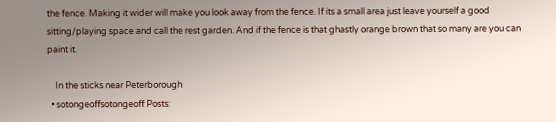the fence. Making it wider will make you look away from the fence. If its a small area just leave yourself a good sitting/playing space and call the rest garden. And if the fence is that ghastly orange brown that so many are you can paint it.

    In the sticks near Peterborough
  • sotongeoffsotongeoff Posts: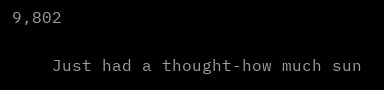9,802

    Just had a thought-how much sun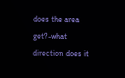does the area get?-what direction does it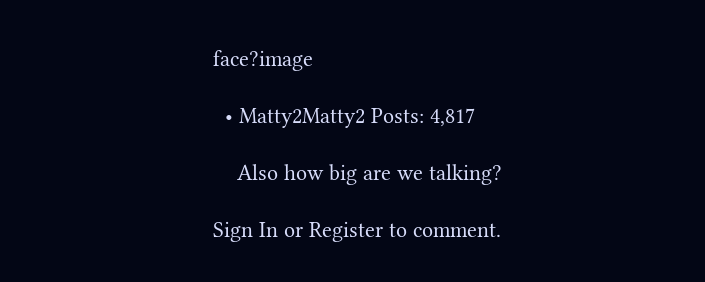face?image

  • Matty2Matty2 Posts: 4,817

    Also how big are we talking?

Sign In or Register to comment.